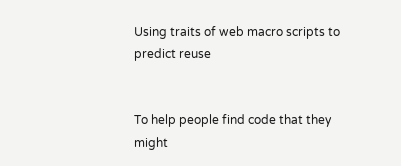Using traits of web macro scripts to predict reuse


To help people find code that they might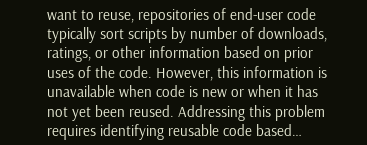want to reuse, repositories of end-user code typically sort scripts by number of downloads, ratings, or other information based on prior uses of the code. However, this information is unavailable when code is new or when it has not yet been reused. Addressing this problem requires identifying reusable code based…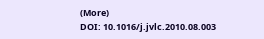(More)
DOI: 10.1016/j.jvlc.2010.08.003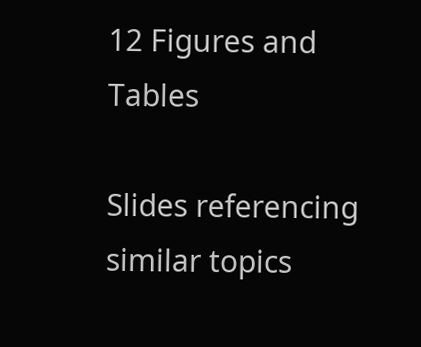12 Figures and Tables

Slides referencing similar topics